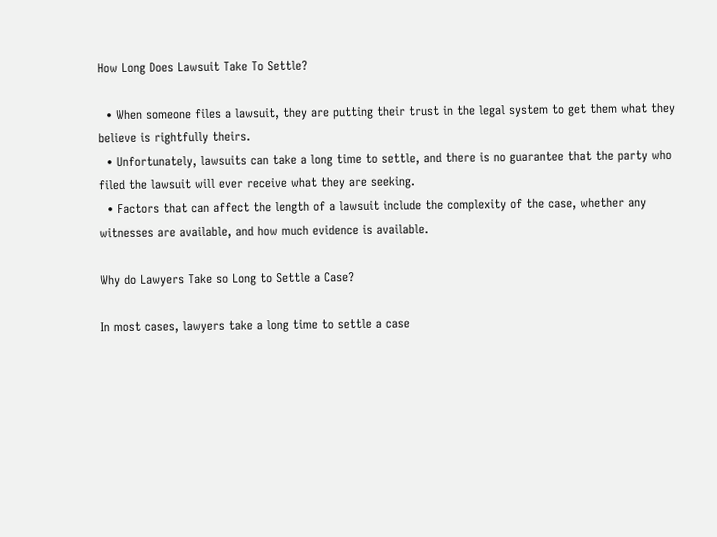How Long Does Lawsuit Take To Settle?

  • When someone files a lawsuit, they are putting their trust in the legal system to get them what they believe is rightfully theirs.
  • Unfortunately, lawsuits can take a long time to settle, and there is no guarantee that the party who filed the lawsuit will ever receive what they are seeking.
  • Factors that can affect the length of a lawsuit include the complexity of the case, whether any witnesses are available, and how much evidence is available.

Why do Lawyers Take so Long to Settle a Case?

In most cases, lawyers take a long time to settle a case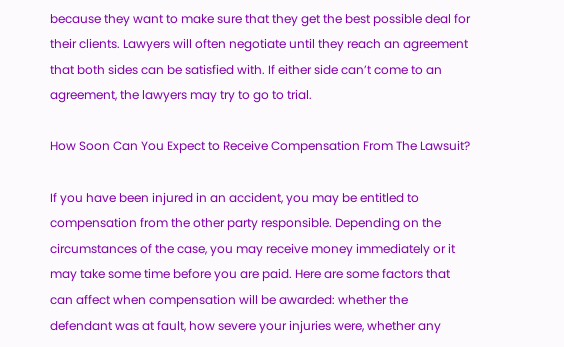because they want to make sure that they get the best possible deal for their clients. Lawyers will often negotiate until they reach an agreement that both sides can be satisfied with. If either side can’t come to an agreement, the lawyers may try to go to trial.

How Soon Can You Expect to Receive Compensation From The Lawsuit?

If you have been injured in an accident, you may be entitled to compensation from the other party responsible. Depending on the circumstances of the case, you may receive money immediately or it may take some time before you are paid. Here are some factors that can affect when compensation will be awarded: whether the defendant was at fault, how severe your injuries were, whether any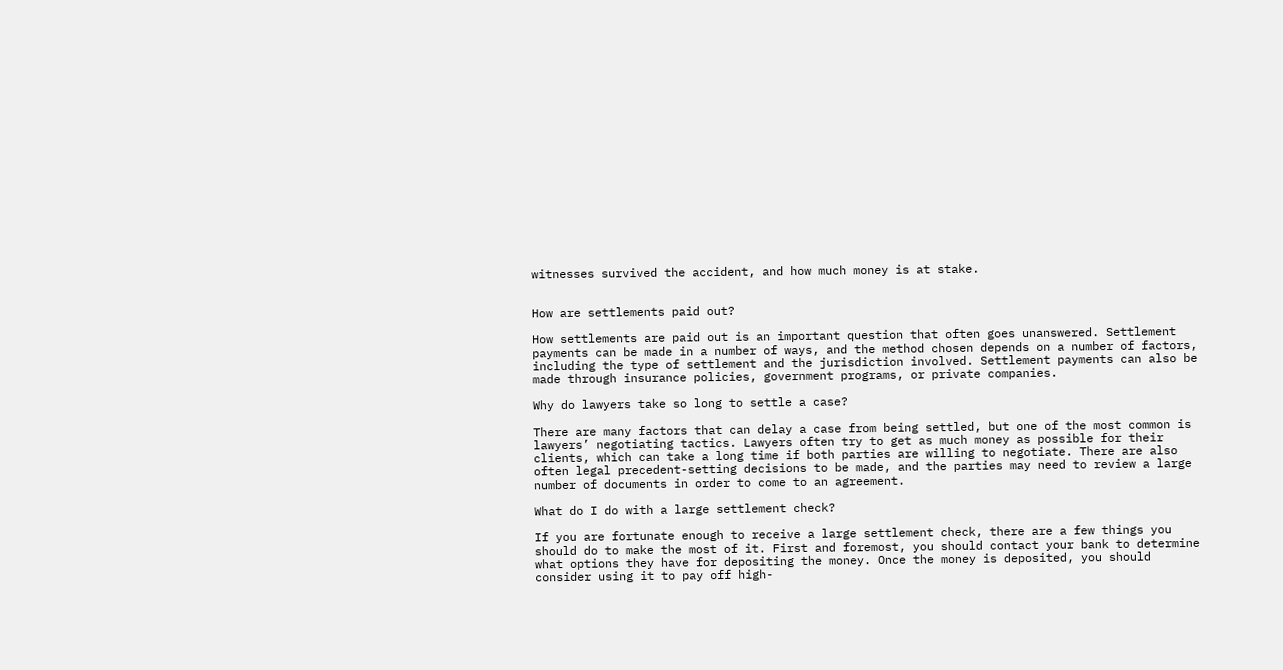witnesses survived the accident, and how much money is at stake.


How are settlements paid out?

How settlements are paid out is an important question that often goes unanswered. Settlement payments can be made in a number of ways, and the method chosen depends on a number of factors, including the type of settlement and the jurisdiction involved. Settlement payments can also be made through insurance policies, government programs, or private companies.

Why do lawyers take so long to settle a case?

There are many factors that can delay a case from being settled, but one of the most common is lawyers’ negotiating tactics. Lawyers often try to get as much money as possible for their clients, which can take a long time if both parties are willing to negotiate. There are also often legal precedent-setting decisions to be made, and the parties may need to review a large number of documents in order to come to an agreement.

What do I do with a large settlement check?

If you are fortunate enough to receive a large settlement check, there are a few things you should do to make the most of it. First and foremost, you should contact your bank to determine what options they have for depositing the money. Once the money is deposited, you should consider using it to pay off high-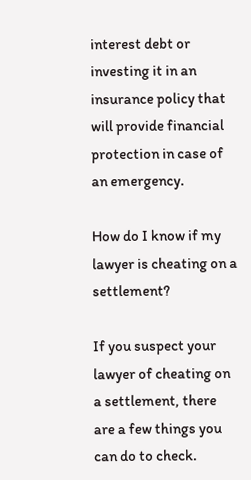interest debt or investing it in an insurance policy that will provide financial protection in case of an emergency.

How do I know if my lawyer is cheating on a settlement?

If you suspect your lawyer of cheating on a settlement, there are a few things you can do to check.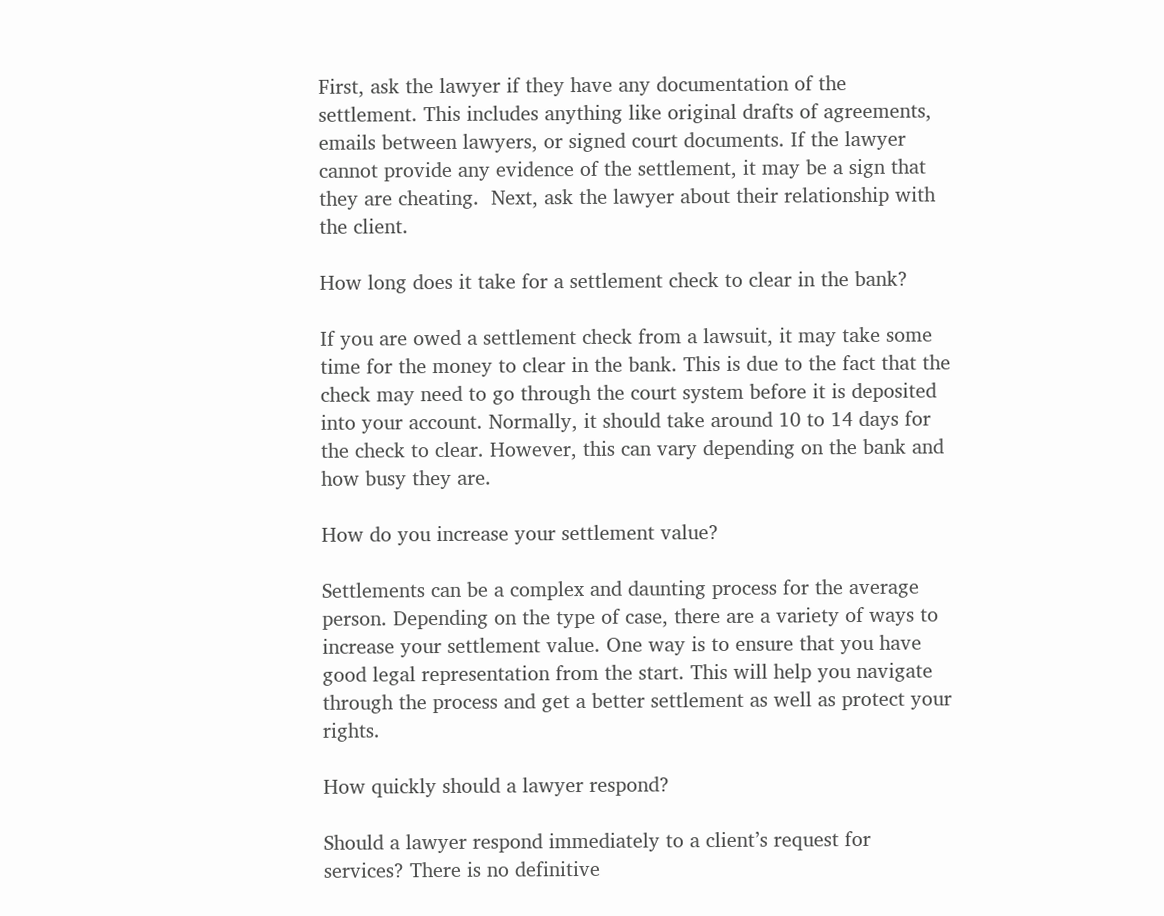First, ask the lawyer if they have any documentation of the settlement. This includes anything like original drafts of agreements, emails between lawyers, or signed court documents. If the lawyer cannot provide any evidence of the settlement, it may be a sign that they are cheating.  Next, ask the lawyer about their relationship with the client.

How long does it take for a settlement check to clear in the bank?

If you are owed a settlement check from a lawsuit, it may take some time for the money to clear in the bank. This is due to the fact that the check may need to go through the court system before it is deposited into your account. Normally, it should take around 10 to 14 days for the check to clear. However, this can vary depending on the bank and how busy they are.

How do you increase your settlement value?

Settlements can be a complex and daunting process for the average person. Depending on the type of case, there are a variety of ways to increase your settlement value. One way is to ensure that you have good legal representation from the start. This will help you navigate through the process and get a better settlement as well as protect your rights.

How quickly should a lawyer respond?

Should a lawyer respond immediately to a client’s request for services? There is no definitive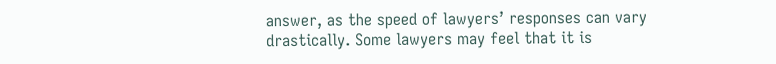answer, as the speed of lawyers’ responses can vary drastically. Some lawyers may feel that it is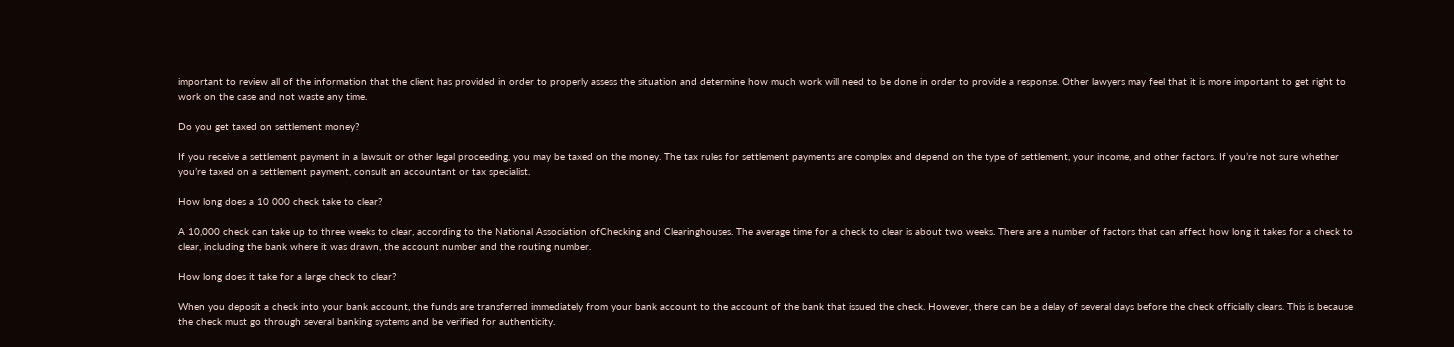important to review all of the information that the client has provided in order to properly assess the situation and determine how much work will need to be done in order to provide a response. Other lawyers may feel that it is more important to get right to work on the case and not waste any time.

Do you get taxed on settlement money?

If you receive a settlement payment in a lawsuit or other legal proceeding, you may be taxed on the money. The tax rules for settlement payments are complex and depend on the type of settlement, your income, and other factors. If you’re not sure whether you’re taxed on a settlement payment, consult an accountant or tax specialist.

How long does a 10 000 check take to clear?

A 10,000 check can take up to three weeks to clear, according to the National Association ofChecking and Clearinghouses. The average time for a check to clear is about two weeks. There are a number of factors that can affect how long it takes for a check to clear, including the bank where it was drawn, the account number and the routing number.

How long does it take for a large check to clear?

When you deposit a check into your bank account, the funds are transferred immediately from your bank account to the account of the bank that issued the check. However, there can be a delay of several days before the check officially clears. This is because the check must go through several banking systems and be verified for authenticity.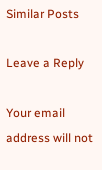Similar Posts

Leave a Reply

Your email address will not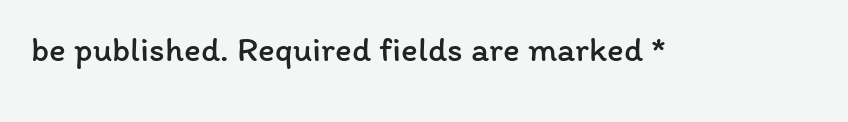be published. Required fields are marked *